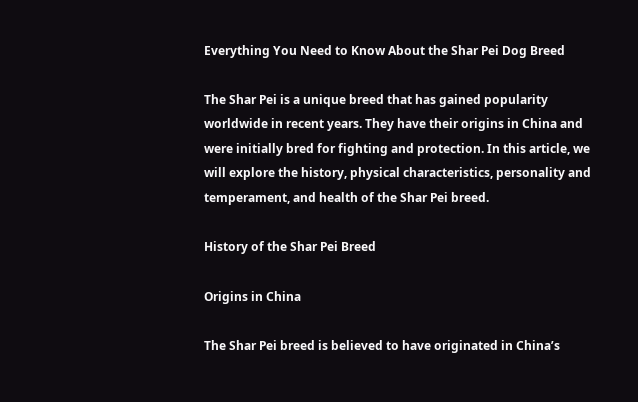Everything You Need to Know About the Shar Pei Dog Breed

The Shar Pei is a unique breed that has gained popularity worldwide in recent years. They have their origins in China and were initially bred for fighting and protection. In this article, we will explore the history, physical characteristics, personality and temperament, and health of the Shar Pei breed.

History of the Shar Pei Breed

Origins in China

The Shar Pei breed is believed to have originated in China’s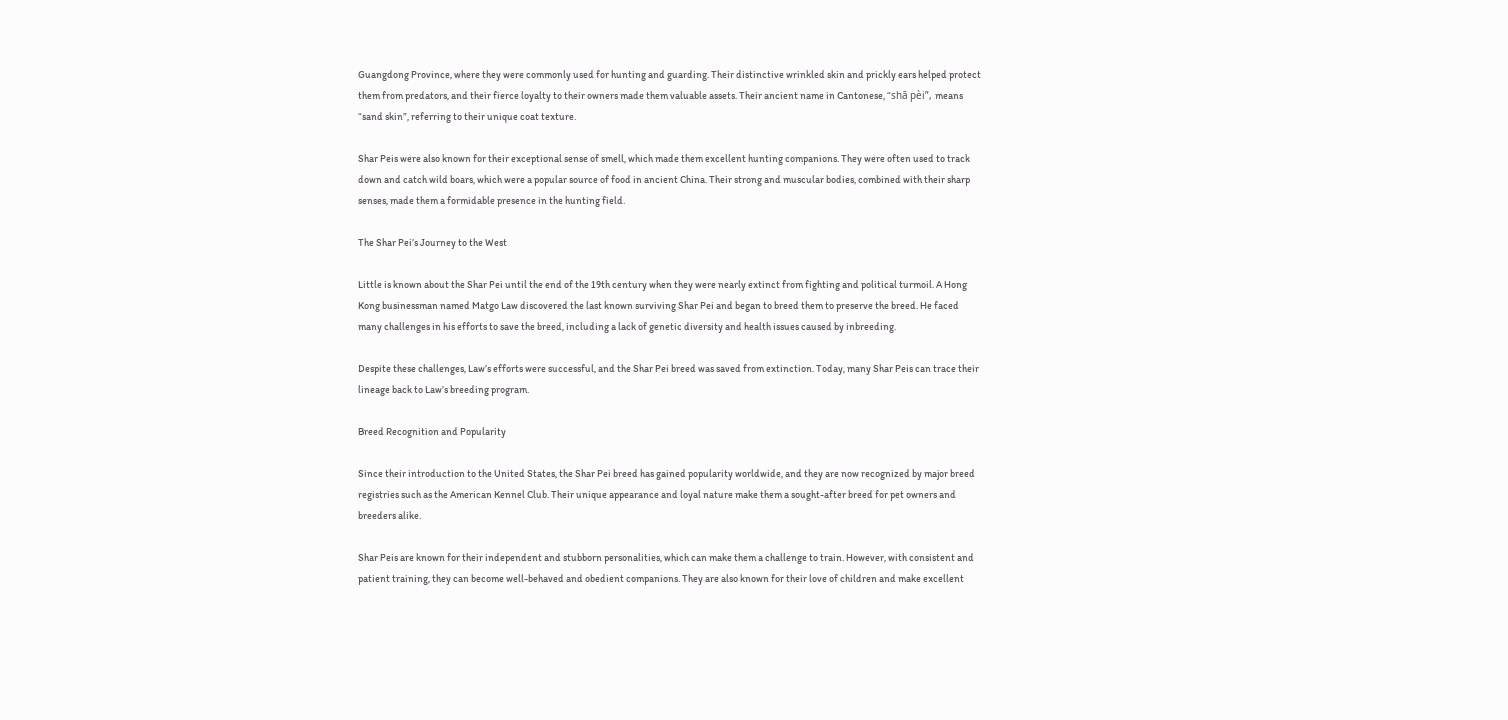Guangdong Province, where they were commonly used for hunting and guarding. Their distinctive wrinkled skin and prickly ears helped protect them from predators, and their fierce loyalty to their owners made them valuable assets. Their ancient name in Cantonese, “shā pèi”, means “sand skin”, referring to their unique coat texture.

Shar Peis were also known for their exceptional sense of smell, which made them excellent hunting companions. They were often used to track down and catch wild boars, which were a popular source of food in ancient China. Their strong and muscular bodies, combined with their sharp senses, made them a formidable presence in the hunting field.

The Shar Pei’s Journey to the West

Little is known about the Shar Pei until the end of the 19th century when they were nearly extinct from fighting and political turmoil. A Hong Kong businessman named Matgo Law discovered the last known surviving Shar Pei and began to breed them to preserve the breed. He faced many challenges in his efforts to save the breed, including a lack of genetic diversity and health issues caused by inbreeding.

Despite these challenges, Law’s efforts were successful, and the Shar Pei breed was saved from extinction. Today, many Shar Peis can trace their lineage back to Law’s breeding program.

Breed Recognition and Popularity

Since their introduction to the United States, the Shar Pei breed has gained popularity worldwide, and they are now recognized by major breed registries such as the American Kennel Club. Their unique appearance and loyal nature make them a sought-after breed for pet owners and breeders alike.

Shar Peis are known for their independent and stubborn personalities, which can make them a challenge to train. However, with consistent and patient training, they can become well-behaved and obedient companions. They are also known for their love of children and make excellent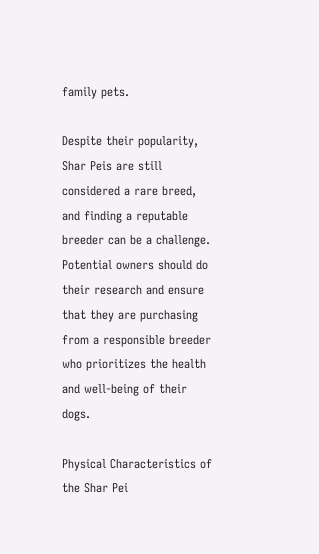family pets.

Despite their popularity, Shar Peis are still considered a rare breed, and finding a reputable breeder can be a challenge. Potential owners should do their research and ensure that they are purchasing from a responsible breeder who prioritizes the health and well-being of their dogs.

Physical Characteristics of the Shar Pei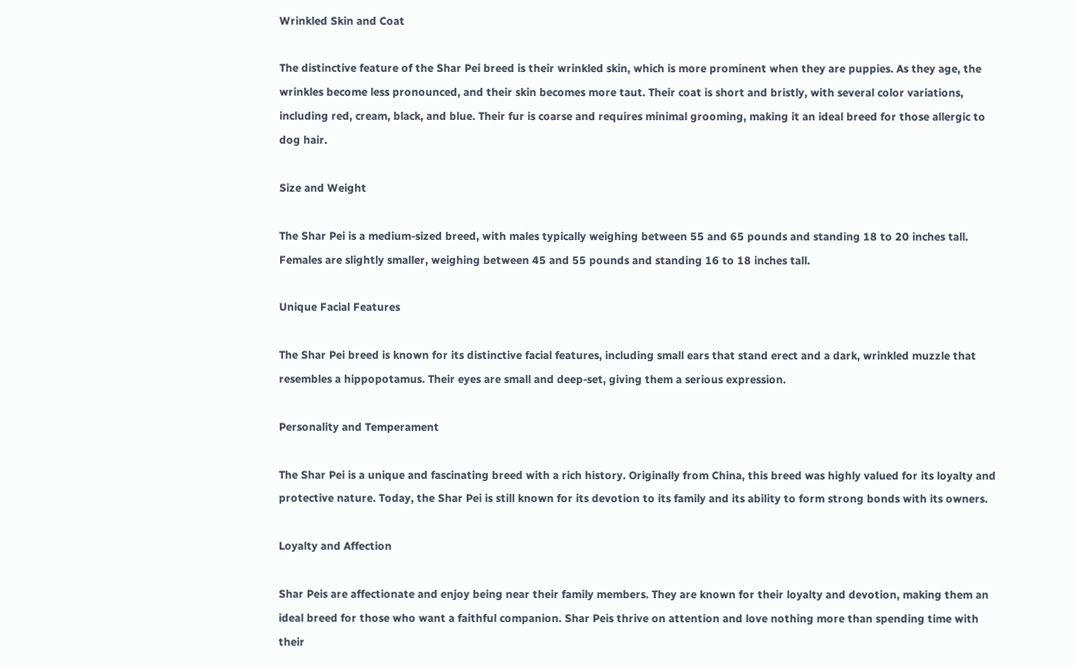Wrinkled Skin and Coat

The distinctive feature of the Shar Pei breed is their wrinkled skin, which is more prominent when they are puppies. As they age, the wrinkles become less pronounced, and their skin becomes more taut. Their coat is short and bristly, with several color variations, including red, cream, black, and blue. Their fur is coarse and requires minimal grooming, making it an ideal breed for those allergic to dog hair.

Size and Weight

The Shar Pei is a medium-sized breed, with males typically weighing between 55 and 65 pounds and standing 18 to 20 inches tall. Females are slightly smaller, weighing between 45 and 55 pounds and standing 16 to 18 inches tall.

Unique Facial Features

The Shar Pei breed is known for its distinctive facial features, including small ears that stand erect and a dark, wrinkled muzzle that resembles a hippopotamus. Their eyes are small and deep-set, giving them a serious expression.

Personality and Temperament

The Shar Pei is a unique and fascinating breed with a rich history. Originally from China, this breed was highly valued for its loyalty and protective nature. Today, the Shar Pei is still known for its devotion to its family and its ability to form strong bonds with its owners.

Loyalty and Affection

Shar Peis are affectionate and enjoy being near their family members. They are known for their loyalty and devotion, making them an ideal breed for those who want a faithful companion. Shar Peis thrive on attention and love nothing more than spending time with their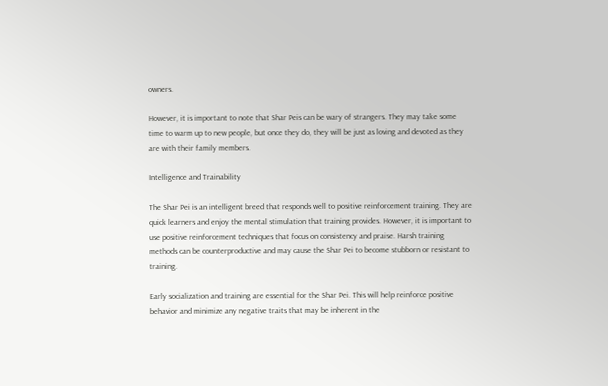owners.

However, it is important to note that Shar Peis can be wary of strangers. They may take some time to warm up to new people, but once they do, they will be just as loving and devoted as they are with their family members.

Intelligence and Trainability

The Shar Pei is an intelligent breed that responds well to positive reinforcement training. They are quick learners and enjoy the mental stimulation that training provides. However, it is important to use positive reinforcement techniques that focus on consistency and praise. Harsh training methods can be counterproductive and may cause the Shar Pei to become stubborn or resistant to training.

Early socialization and training are essential for the Shar Pei. This will help reinforce positive behavior and minimize any negative traits that may be inherent in the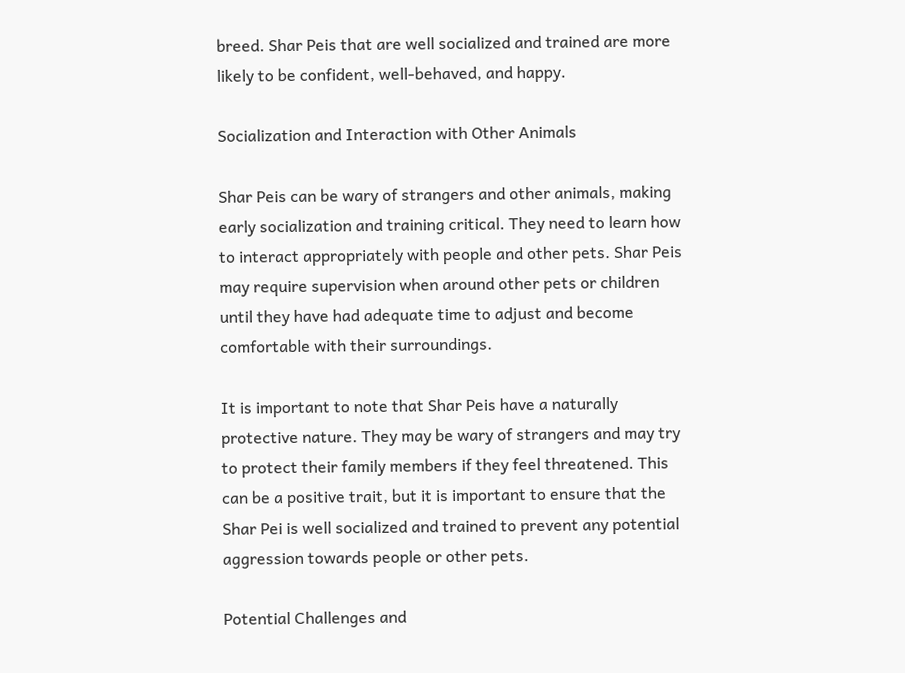breed. Shar Peis that are well socialized and trained are more likely to be confident, well-behaved, and happy.

Socialization and Interaction with Other Animals

Shar Peis can be wary of strangers and other animals, making early socialization and training critical. They need to learn how to interact appropriately with people and other pets. Shar Peis may require supervision when around other pets or children until they have had adequate time to adjust and become comfortable with their surroundings.

It is important to note that Shar Peis have a naturally protective nature. They may be wary of strangers and may try to protect their family members if they feel threatened. This can be a positive trait, but it is important to ensure that the Shar Pei is well socialized and trained to prevent any potential aggression towards people or other pets.

Potential Challenges and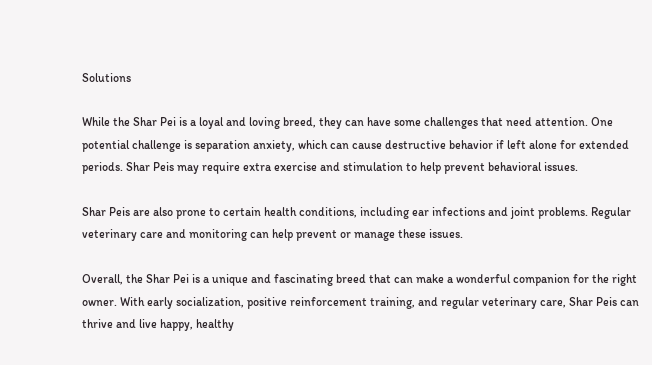Solutions

While the Shar Pei is a loyal and loving breed, they can have some challenges that need attention. One potential challenge is separation anxiety, which can cause destructive behavior if left alone for extended periods. Shar Peis may require extra exercise and stimulation to help prevent behavioral issues.

Shar Peis are also prone to certain health conditions, including ear infections and joint problems. Regular veterinary care and monitoring can help prevent or manage these issues.

Overall, the Shar Pei is a unique and fascinating breed that can make a wonderful companion for the right owner. With early socialization, positive reinforcement training, and regular veterinary care, Shar Peis can thrive and live happy, healthy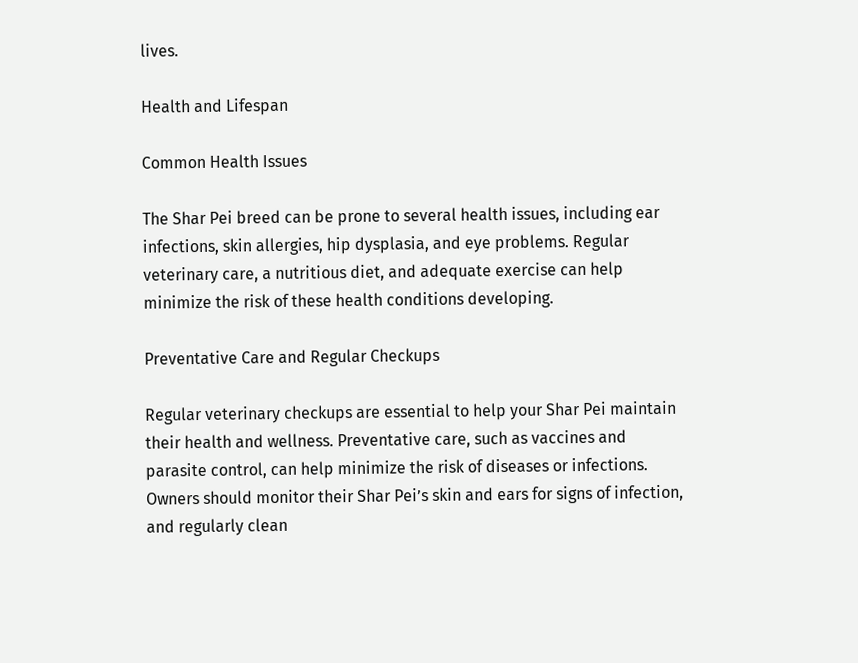lives.

Health and Lifespan

Common Health Issues

The Shar Pei breed can be prone to several health issues, including ear infections, skin allergies, hip dysplasia, and eye problems. Regular veterinary care, a nutritious diet, and adequate exercise can help minimize the risk of these health conditions developing.

Preventative Care and Regular Checkups

Regular veterinary checkups are essential to help your Shar Pei maintain their health and wellness. Preventative care, such as vaccines and parasite control, can help minimize the risk of diseases or infections. Owners should monitor their Shar Pei’s skin and ears for signs of infection, and regularly clean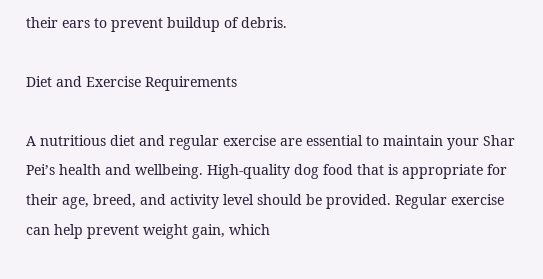their ears to prevent buildup of debris.

Diet and Exercise Requirements

A nutritious diet and regular exercise are essential to maintain your Shar Pei’s health and wellbeing. High-quality dog food that is appropriate for their age, breed, and activity level should be provided. Regular exercise can help prevent weight gain, which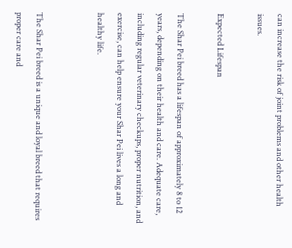can increase the risk of joint problems and other health issues.

Expected Lifespan

The Shar Pei breed has a lifespan of approximately 8 to 12 years, depending on their health and care. Adequate care, including regular veterinary checkups, proper nutrition, and exercise, can help ensure your Shar Pei lives a long and healthy life.


The Shar Pei breed is a unique and loyal breed that requires proper care and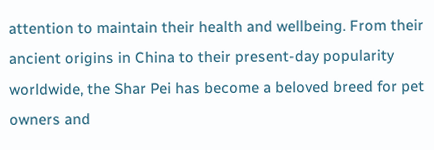attention to maintain their health and wellbeing. From their ancient origins in China to their present-day popularity worldwide, the Shar Pei has become a beloved breed for pet owners and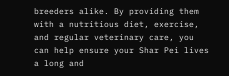breeders alike. By providing them with a nutritious diet, exercise, and regular veterinary care, you can help ensure your Shar Pei lives a long and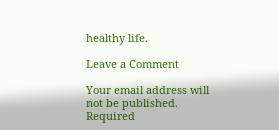healthy life.

Leave a Comment

Your email address will not be published. Required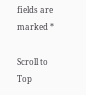fields are marked *

Scroll to Top